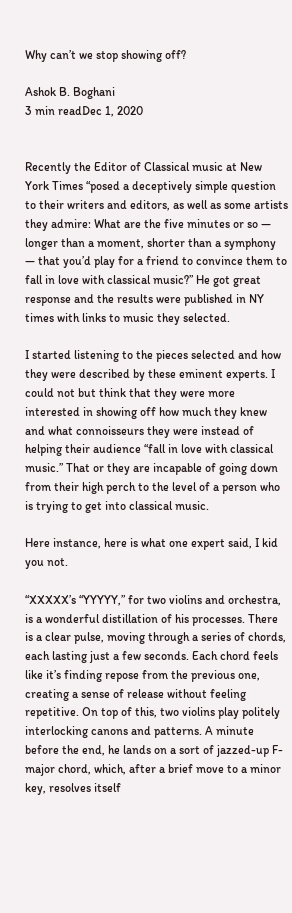Why can’t we stop showing off?

Ashok B. Boghani
3 min readDec 1, 2020


Recently the Editor of Classical music at New York Times “posed a deceptively simple question to their writers and editors, as well as some artists they admire: What are the five minutes or so — longer than a moment, shorter than a symphony — that you’d play for a friend to convince them to fall in love with classical music?” He got great response and the results were published in NY times with links to music they selected.

I started listening to the pieces selected and how they were described by these eminent experts. I could not but think that they were more interested in showing off how much they knew and what connoisseurs they were instead of helping their audience “fall in love with classical music.” That or they are incapable of going down from their high perch to the level of a person who is trying to get into classical music.

Here instance, here is what one expert said, I kid you not.

“XXXXX’s “YYYYY,” for two violins and orchestra, is a wonderful distillation of his processes. There is a clear pulse, moving through a series of chords, each lasting just a few seconds. Each chord feels like it’s finding repose from the previous one, creating a sense of release without feeling repetitive. On top of this, two violins play politely interlocking canons and patterns. A minute before the end, he lands on a sort of jazzed-up F-major chord, which, after a brief move to a minor key, resolves itself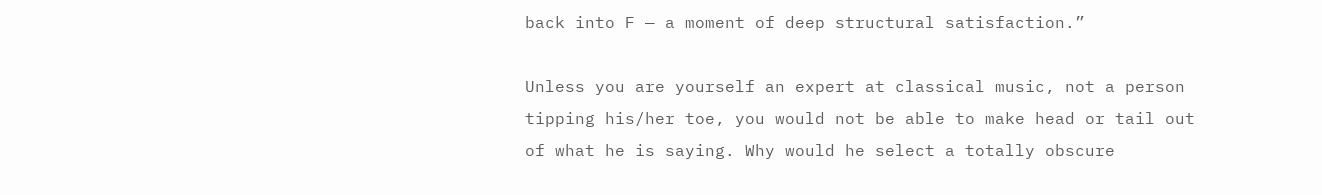back into F — a moment of deep structural satisfaction.”

Unless you are yourself an expert at classical music, not a person tipping his/her toe, you would not be able to make head or tail out of what he is saying. Why would he select a totally obscure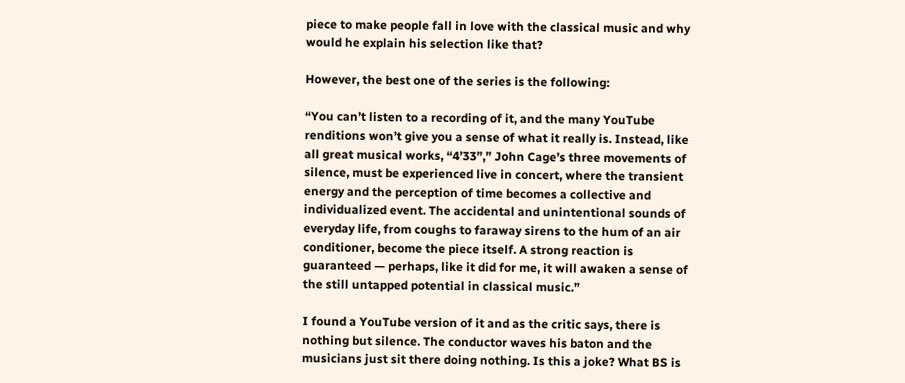piece to make people fall in love with the classical music and why would he explain his selection like that?

However, the best one of the series is the following:

“You can’t listen to a recording of it, and the many YouTube renditions won’t give you a sense of what it really is. Instead, like all great musical works, “4’33”,” John Cage’s three movements of silence, must be experienced live in concert, where the transient energy and the perception of time becomes a collective and individualized event. The accidental and unintentional sounds of everyday life, from coughs to faraway sirens to the hum of an air conditioner, become the piece itself. A strong reaction is guaranteed — perhaps, like it did for me, it will awaken a sense of the still untapped potential in classical music.”

I found a YouTube version of it and as the critic says, there is nothing but silence. The conductor waves his baton and the musicians just sit there doing nothing. Is this a joke? What BS is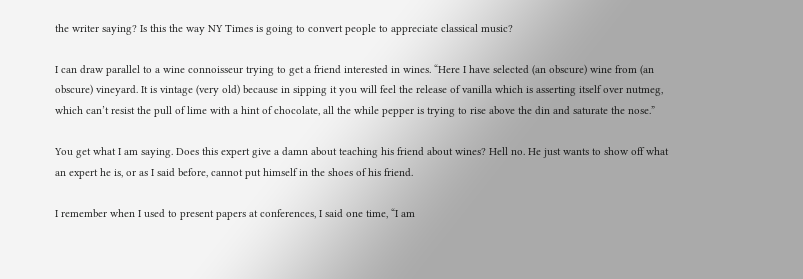the writer saying? Is this the way NY Times is going to convert people to appreciate classical music?

I can draw parallel to a wine connoisseur trying to get a friend interested in wines. “Here I have selected (an obscure) wine from (an obscure) vineyard. It is vintage (very old) because in sipping it you will feel the release of vanilla which is asserting itself over nutmeg, which can’t resist the pull of lime with a hint of chocolate, all the while pepper is trying to rise above the din and saturate the nose.”

You get what I am saying. Does this expert give a damn about teaching his friend about wines? Hell no. He just wants to show off what an expert he is, or as I said before, cannot put himself in the shoes of his friend.

I remember when I used to present papers at conferences, I said one time, “I am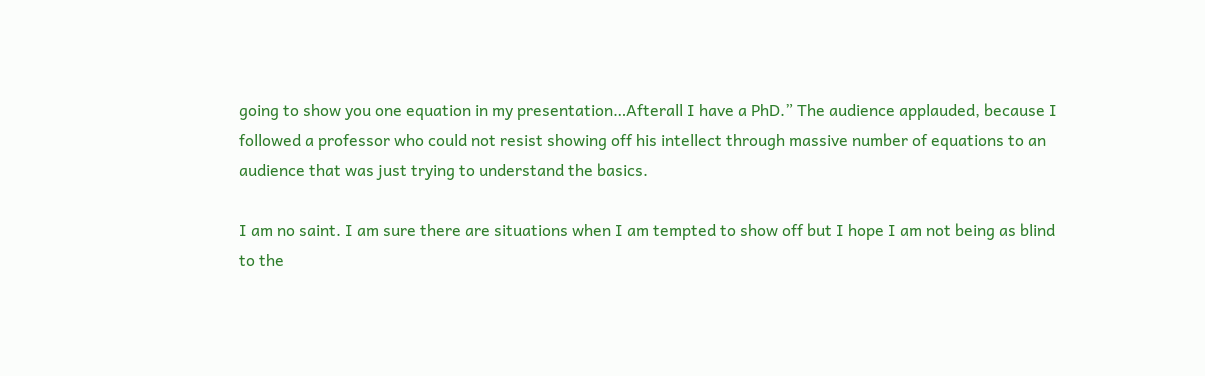going to show you one equation in my presentation…Afterall I have a PhD.” The audience applauded, because I followed a professor who could not resist showing off his intellect through massive number of equations to an audience that was just trying to understand the basics.

I am no saint. I am sure there are situations when I am tempted to show off but I hope I am not being as blind to the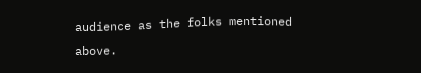audience as the folks mentioned above.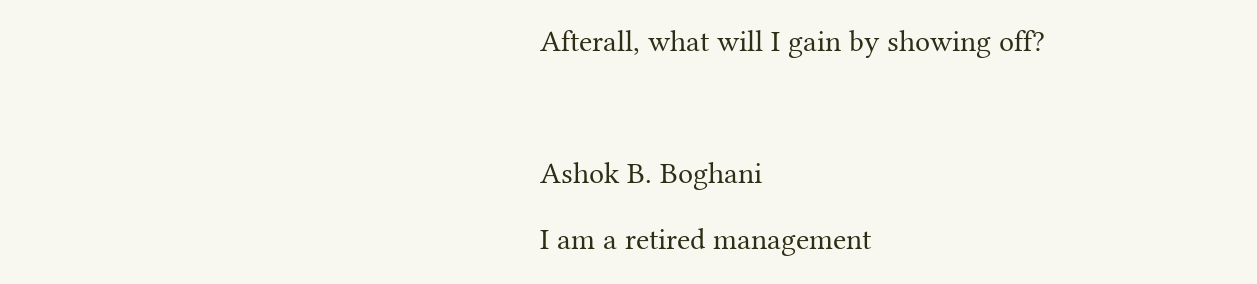Afterall, what will I gain by showing off?



Ashok B. Boghani

I am a retired management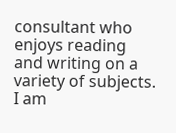consultant who enjoys reading and writing on a variety of subjects. I am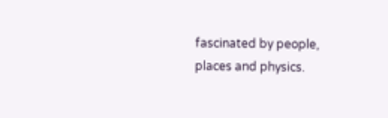fascinated by people, places and physics.